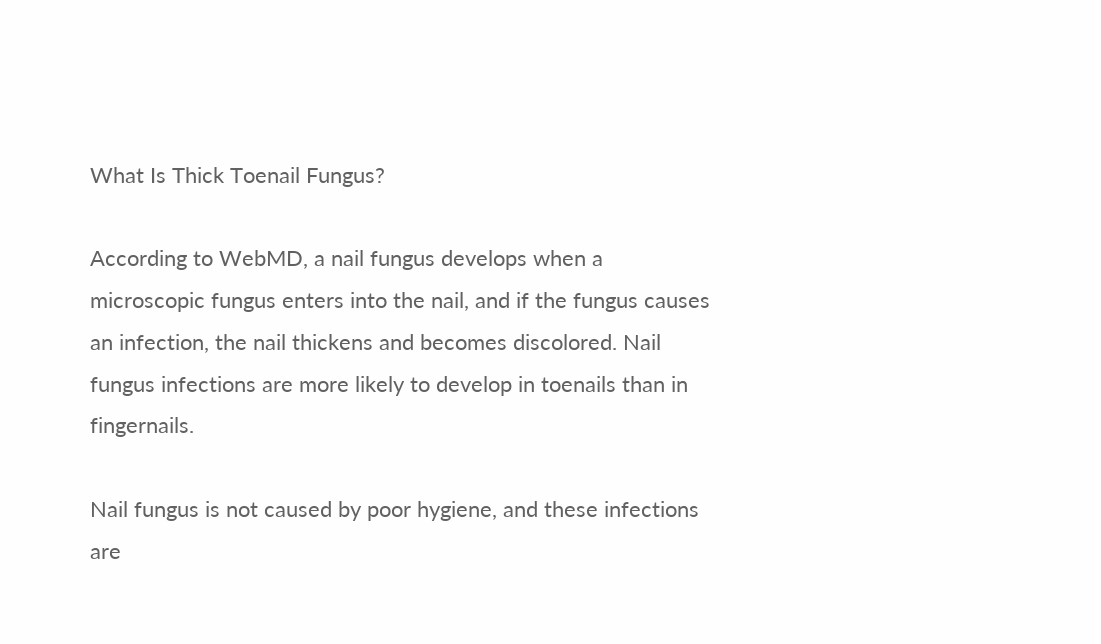What Is Thick Toenail Fungus?

According to WebMD, a nail fungus develops when a microscopic fungus enters into the nail, and if the fungus causes an infection, the nail thickens and becomes discolored. Nail fungus infections are more likely to develop in toenails than in fingernails.

Nail fungus is not caused by poor hygiene, and these infections are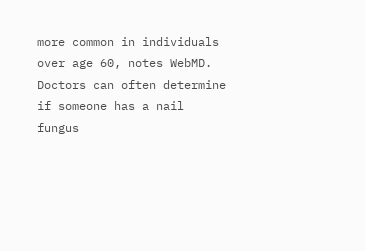more common in individuals over age 60, notes WebMD. Doctors can often determine if someone has a nail fungus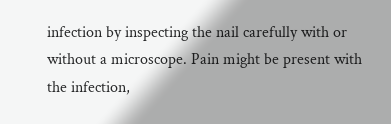infection by inspecting the nail carefully with or without a microscope. Pain might be present with the infection,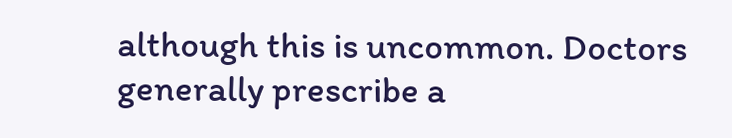although this is uncommon. Doctors generally prescribe a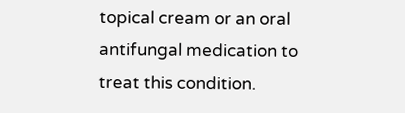topical cream or an oral antifungal medication to treat this condition.